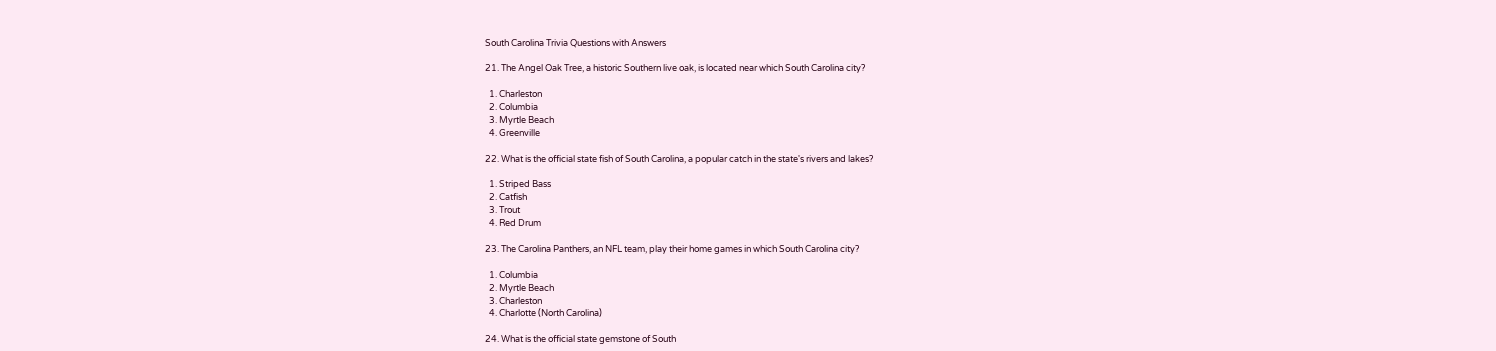South Carolina Trivia Questions with Answers

21. The Angel Oak Tree, a historic Southern live oak, is located near which South Carolina city?

  1. Charleston
  2. Columbia
  3. Myrtle Beach
  4. Greenville

22. What is the official state fish of South Carolina, a popular catch in the state's rivers and lakes?

  1. Striped Bass
  2. Catfish
  3. Trout
  4. Red Drum

23. The Carolina Panthers, an NFL team, play their home games in which South Carolina city?

  1. Columbia
  2. Myrtle Beach
  3. Charleston
  4. Charlotte (North Carolina)

24. What is the official state gemstone of South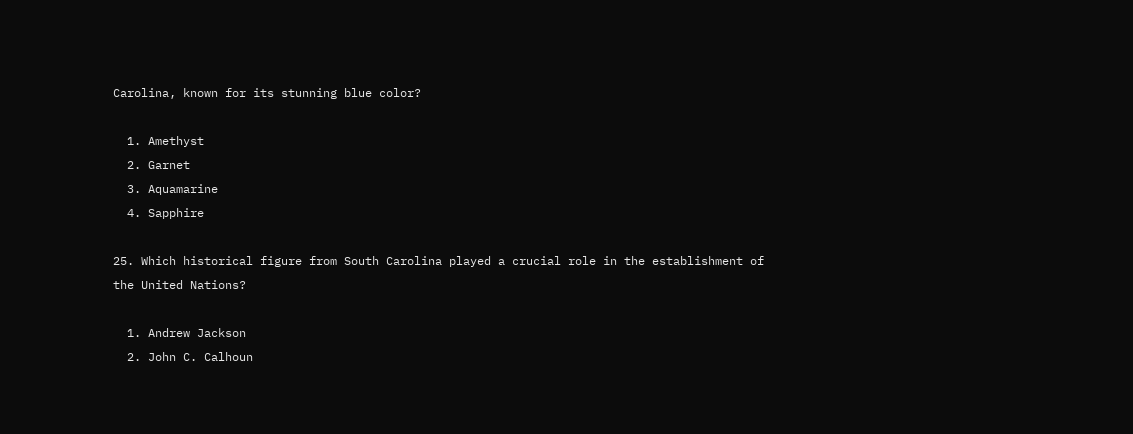Carolina, known for its stunning blue color?

  1. Amethyst
  2. Garnet
  3. Aquamarine
  4. Sapphire

25. Which historical figure from South Carolina played a crucial role in the establishment of the United Nations?

  1. Andrew Jackson
  2. John C. Calhoun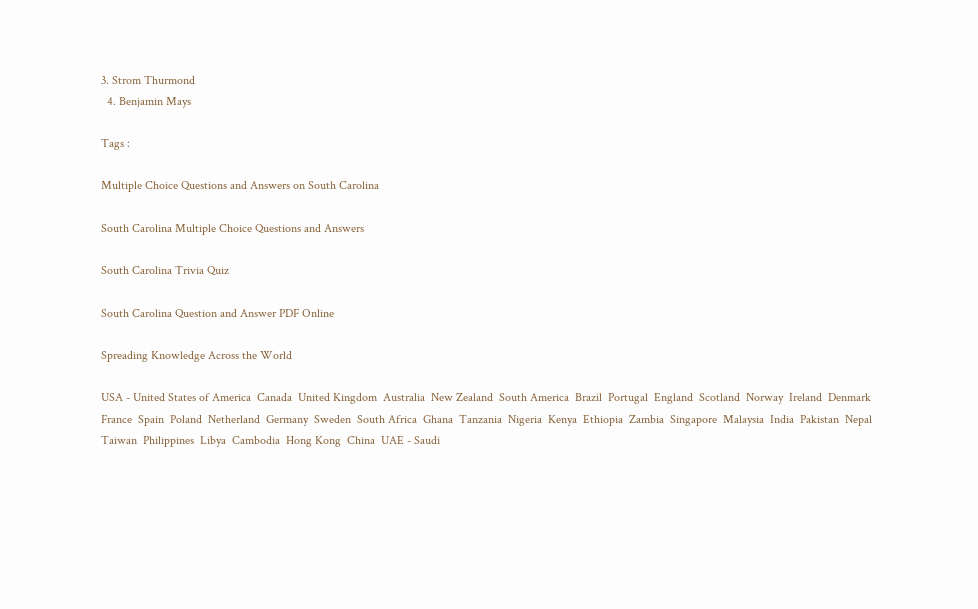3. Strom Thurmond
  4. Benjamin Mays

Tags :

Multiple Choice Questions and Answers on South Carolina

South Carolina Multiple Choice Questions and Answers

South Carolina Trivia Quiz

South Carolina Question and Answer PDF Online

Spreading Knowledge Across the World

USA - United States of America  Canada  United Kingdom  Australia  New Zealand  South America  Brazil  Portugal  England  Scotland  Norway  Ireland  Denmark  France  Spain  Poland  Netherland  Germany  Sweden  South Africa  Ghana  Tanzania  Nigeria  Kenya  Ethiopia  Zambia  Singapore  Malaysia  India  Pakistan  Nepal  Taiwan  Philippines  Libya  Cambodia  Hong Kong  China  UAE - Saudi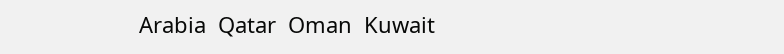Arabia  Qatar  Oman  Kuwait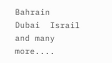Bahrain  Dubai  Israil  and many more....